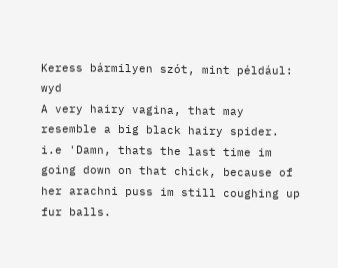Keress bármilyen szót, mint például: wyd
A very hairy vagina, that may resemble a big black hairy spider.
i.e 'Damn, thats the last time im going down on that chick, because of her arachni puss im still coughing up fur balls.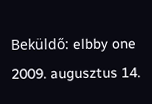Beküldő: elbby one 2009. augusztus 14.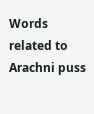Words related to Arachni puss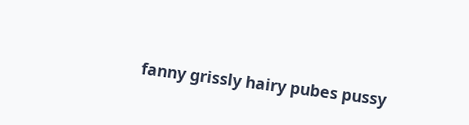fanny grissly hairy pubes pussy